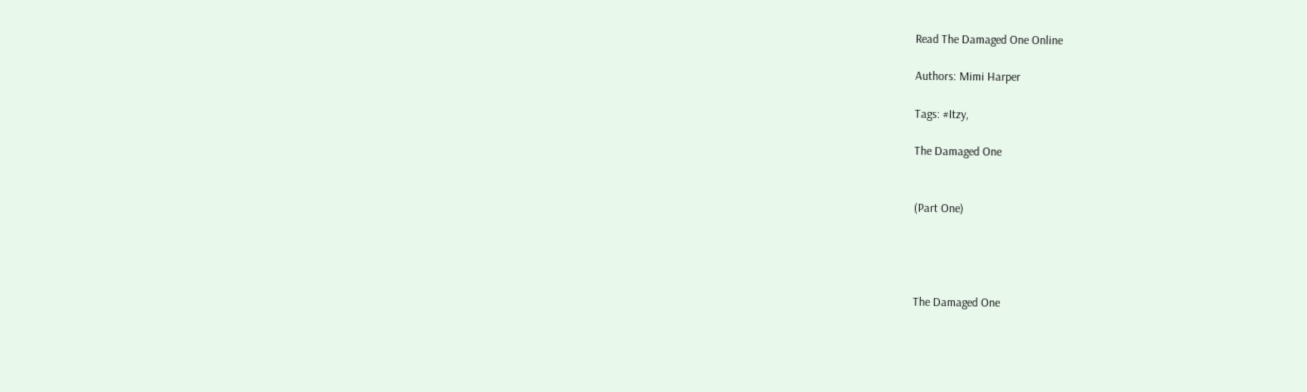Read The Damaged One Online

Authors: Mimi Harper

Tags: #Itzy,

The Damaged One


(Part One)




The Damaged One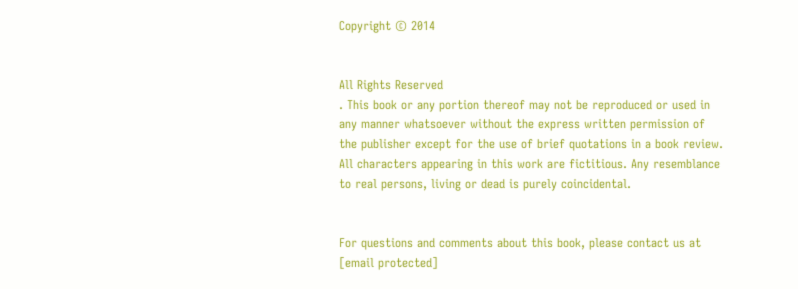Copyright © 2014


All Rights Reserved
. This book or any portion thereof may not be reproduced or used in any manner whatsoever without the express written permission of the publisher except for the use of brief quotations in a book review. All characters appearing in this work are fictitious. Any resemblance to real persons, living or dead is purely coincidental.


For questions and comments about this book, please contact us at
[email protected]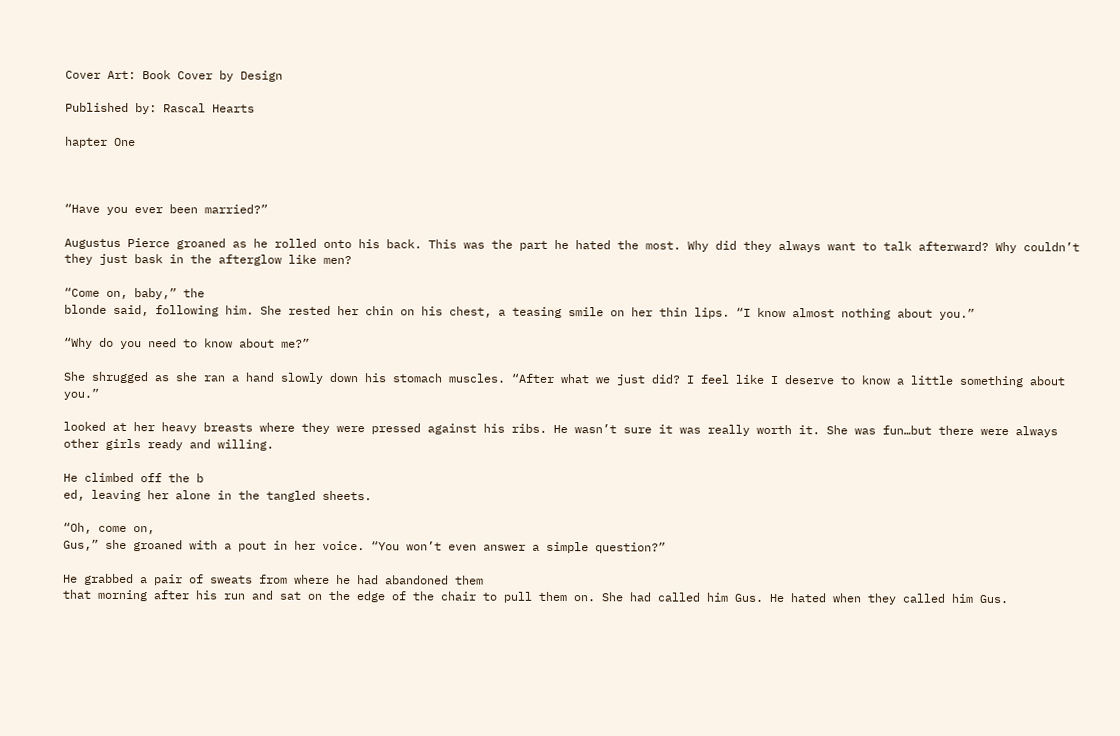Cover Art: Book Cover by Design

Published by: Rascal Hearts

hapter One



“Have you ever been married?”

Augustus Pierce groaned as he rolled onto his back. This was the part he hated the most. Why did they always want to talk afterward? Why couldn’t they just bask in the afterglow like men?

“Come on, baby,” the
blonde said, following him. She rested her chin on his chest, a teasing smile on her thin lips. “I know almost nothing about you.”

“Why do you need to know about me?”

She shrugged as she ran a hand slowly down his stomach muscles. “After what we just did? I feel like I deserve to know a little something about you.”

looked at her heavy breasts where they were pressed against his ribs. He wasn’t sure it was really worth it. She was fun…but there were always other girls ready and willing.

He climbed off the b
ed, leaving her alone in the tangled sheets.

“Oh, come on,
Gus,” she groaned with a pout in her voice. “You won’t even answer a simple question?”

He grabbed a pair of sweats from where he had abandoned them
that morning after his run and sat on the edge of the chair to pull them on. She had called him Gus. He hated when they called him Gus.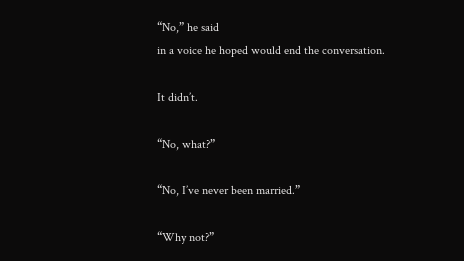“No,” he said
in a voice he hoped would end the conversation.

It didn’t.

“No, what?”

“No, I’ve never been married.”

“Why not?”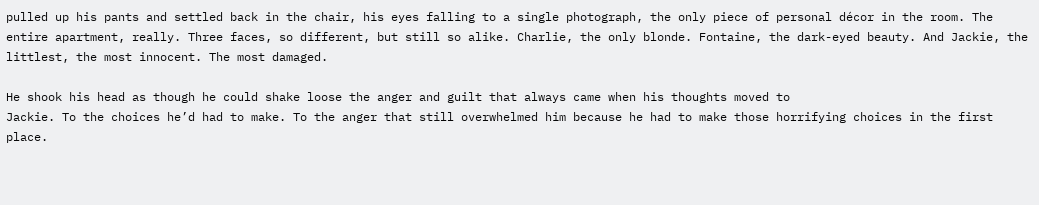pulled up his pants and settled back in the chair, his eyes falling to a single photograph, the only piece of personal décor in the room. The entire apartment, really. Three faces, so different, but still so alike. Charlie, the only blonde. Fontaine, the dark-eyed beauty. And Jackie, the littlest, the most innocent. The most damaged.

He shook his head as though he could shake loose the anger and guilt that always came when his thoughts moved to
Jackie. To the choices he’d had to make. To the anger that still overwhelmed him because he had to make those horrifying choices in the first place.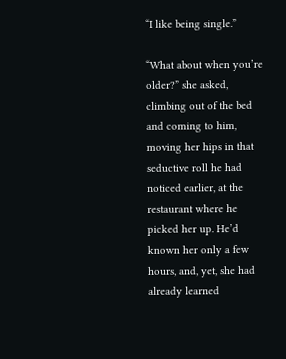“I like being single.”

“What about when you’re older?” she asked, climbing out of the bed and coming to him, moving her hips in that seductive roll he had noticed earlier, at the restaurant where he picked her up. He’d known her only a few hours, and, yet, she had already learned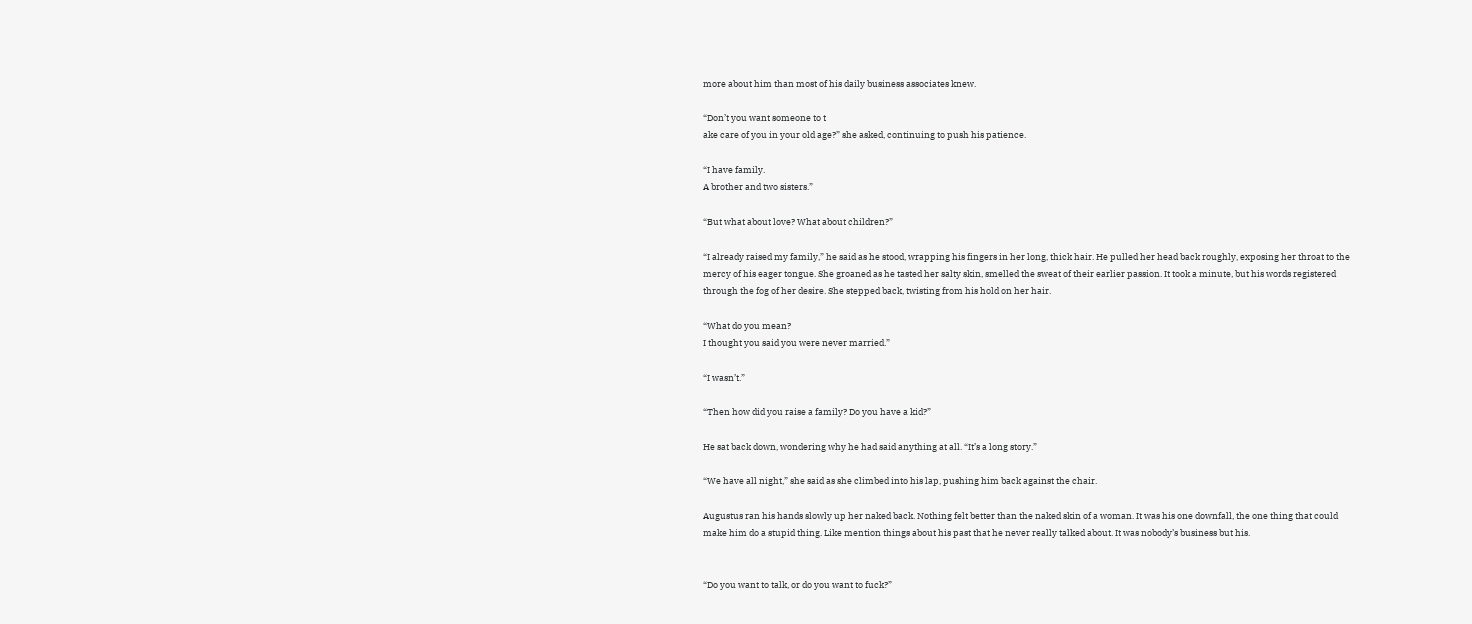more about him than most of his daily business associates knew.

“Don’t you want someone to t
ake care of you in your old age?” she asked, continuing to push his patience.

“I have family.
A brother and two sisters.”

“But what about love? What about children?”

“I already raised my family,” he said as he stood, wrapping his fingers in her long, thick hair. He pulled her head back roughly, exposing her throat to the mercy of his eager tongue. She groaned as he tasted her salty skin, smelled the sweat of their earlier passion. It took a minute, but his words registered through the fog of her desire. She stepped back, twisting from his hold on her hair.

“What do you mean?
I thought you said you were never married.”

“I wasn’t.”

“Then how did you raise a family? Do you have a kid?”

He sat back down, wondering why he had said anything at all. “It’s a long story.”

“We have all night,” she said as she climbed into his lap, pushing him back against the chair.

Augustus ran his hands slowly up her naked back. Nothing felt better than the naked skin of a woman. It was his one downfall, the one thing that could make him do a stupid thing. Like mention things about his past that he never really talked about. It was nobody’s business but his.


“Do you want to talk, or do you want to fuck?”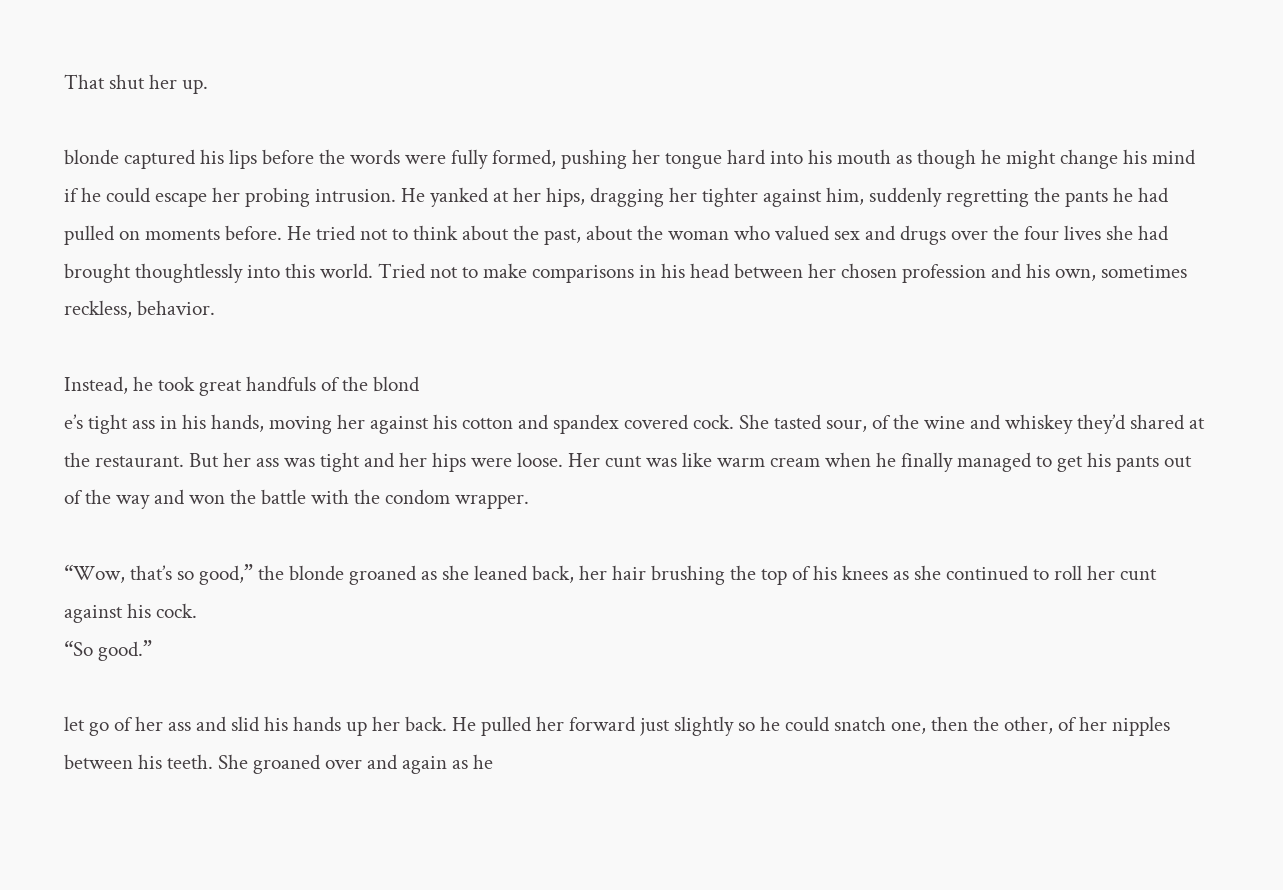That shut her up.

blonde captured his lips before the words were fully formed, pushing her tongue hard into his mouth as though he might change his mind if he could escape her probing intrusion. He yanked at her hips, dragging her tighter against him, suddenly regretting the pants he had pulled on moments before. He tried not to think about the past, about the woman who valued sex and drugs over the four lives she had brought thoughtlessly into this world. Tried not to make comparisons in his head between her chosen profession and his own, sometimes reckless, behavior.

Instead, he took great handfuls of the blond
e’s tight ass in his hands, moving her against his cotton and spandex covered cock. She tasted sour, of the wine and whiskey they’d shared at the restaurant. But her ass was tight and her hips were loose. Her cunt was like warm cream when he finally managed to get his pants out of the way and won the battle with the condom wrapper.

“Wow, that’s so good,” the blonde groaned as she leaned back, her hair brushing the top of his knees as she continued to roll her cunt against his cock.
“So good.”

let go of her ass and slid his hands up her back. He pulled her forward just slightly so he could snatch one, then the other, of her nipples between his teeth. She groaned over and again as he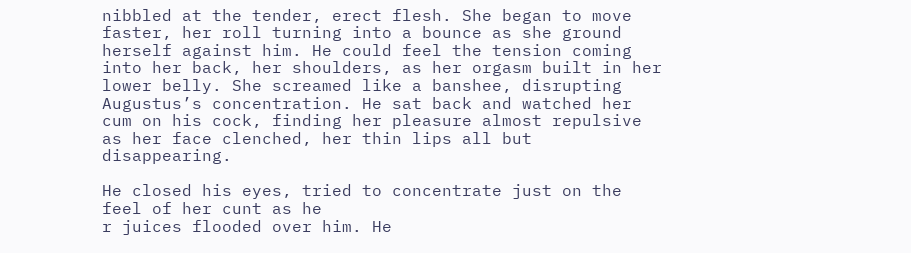nibbled at the tender, erect flesh. She began to move faster, her roll turning into a bounce as she ground herself against him. He could feel the tension coming into her back, her shoulders, as her orgasm built in her lower belly. She screamed like a banshee, disrupting Augustus’s concentration. He sat back and watched her cum on his cock, finding her pleasure almost repulsive as her face clenched, her thin lips all but disappearing.

He closed his eyes, tried to concentrate just on the feel of her cunt as he
r juices flooded over him. He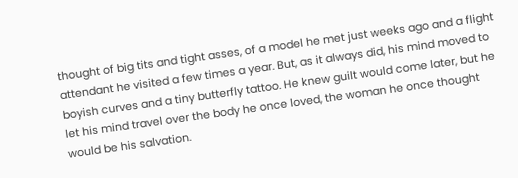thought of big tits and tight asses, of a model he met just weeks ago and a flight attendant he visited a few times a year. But, as it always did, his mind moved to boyish curves and a tiny butterfly tattoo. He knew guilt would come later, but he let his mind travel over the body he once loved, the woman he once thought would be his salvation.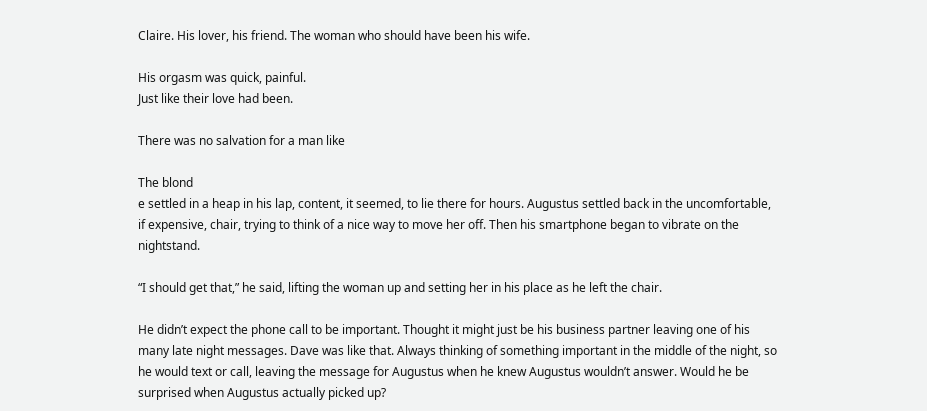Claire. His lover, his friend. The woman who should have been his wife.

His orgasm was quick, painful.
Just like their love had been.

There was no salvation for a man like

The blond
e settled in a heap in his lap, content, it seemed, to lie there for hours. Augustus settled back in the uncomfortable, if expensive, chair, trying to think of a nice way to move her off. Then his smartphone began to vibrate on the nightstand.

“I should get that,” he said, lifting the woman up and setting her in his place as he left the chair.

He didn’t expect the phone call to be important. Thought it might just be his business partner leaving one of his many late night messages. Dave was like that. Always thinking of something important in the middle of the night, so he would text or call, leaving the message for Augustus when he knew Augustus wouldn’t answer. Would he be surprised when Augustus actually picked up?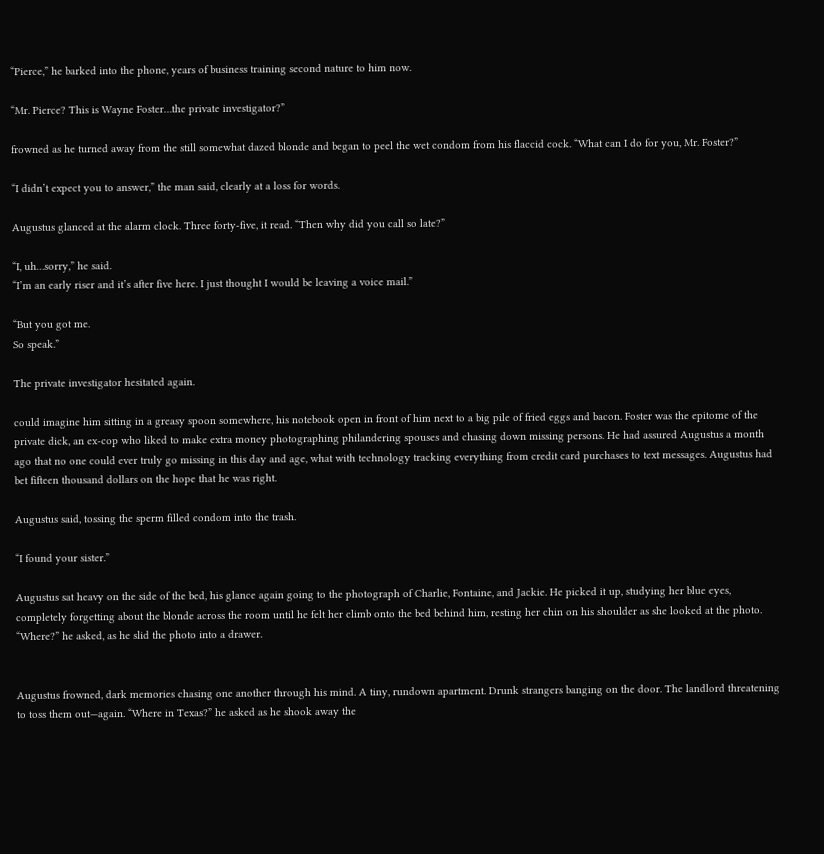“Pierce,” he barked into the phone, years of business training second nature to him now.

“Mr. Pierce? This is Wayne Foster…the private investigator?”

frowned as he turned away from the still somewhat dazed blonde and began to peel the wet condom from his flaccid cock. “What can I do for you, Mr. Foster?”

“I didn’t expect you to answer,” the man said, clearly at a loss for words.

Augustus glanced at the alarm clock. Three forty-five, it read. “Then why did you call so late?”

“I, uh…sorry,” he said.
“I’m an early riser and it’s after five here. I just thought I would be leaving a voice mail.”

“But you got me.
So speak.”

The private investigator hesitated again.

could imagine him sitting in a greasy spoon somewhere, his notebook open in front of him next to a big pile of fried eggs and bacon. Foster was the epitome of the private dick, an ex-cop who liked to make extra money photographing philandering spouses and chasing down missing persons. He had assured Augustus a month ago that no one could ever truly go missing in this day and age, what with technology tracking everything from credit card purchases to text messages. Augustus had bet fifteen thousand dollars on the hope that he was right.

Augustus said, tossing the sperm filled condom into the trash.

“I found your sister.”

Augustus sat heavy on the side of the bed, his glance again going to the photograph of Charlie, Fontaine, and Jackie. He picked it up, studying her blue eyes, completely forgetting about the blonde across the room until he felt her climb onto the bed behind him, resting her chin on his shoulder as she looked at the photo. “Where?” he asked, as he slid the photo into a drawer.


Augustus frowned, dark memories chasing one another through his mind. A tiny, rundown apartment. Drunk strangers banging on the door. The landlord threatening to toss them out—again. “Where in Texas?” he asked as he shook away the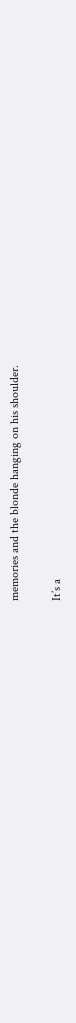memories and the blonde hanging on his shoulder.

It’s a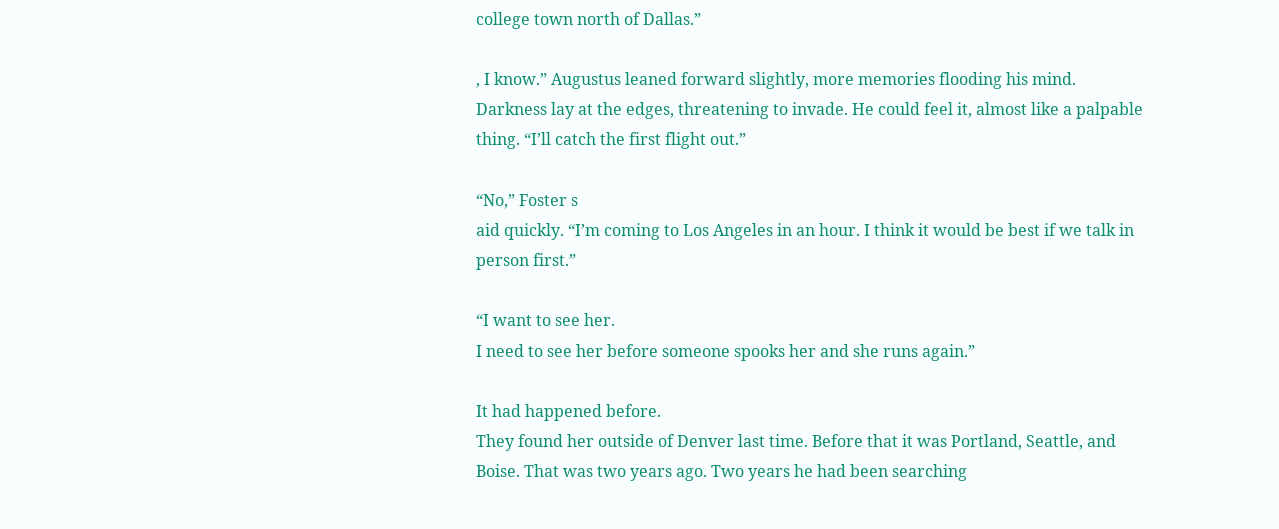college town north of Dallas.”

, I know.” Augustus leaned forward slightly, more memories flooding his mind. Darkness lay at the edges, threatening to invade. He could feel it, almost like a palpable thing. “I’ll catch the first flight out.”

“No,” Foster s
aid quickly. “I’m coming to Los Angeles in an hour. I think it would be best if we talk in person first.”

“I want to see her.
I need to see her before someone spooks her and she runs again.”

It had happened before.
They found her outside of Denver last time. Before that it was Portland, Seattle, and Boise. That was two years ago. Two years he had been searching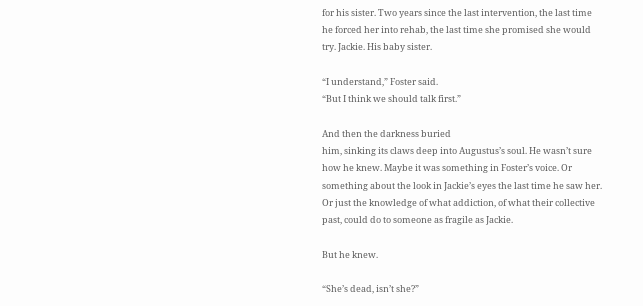for his sister. Two years since the last intervention, the last time he forced her into rehab, the last time she promised she would try. Jackie. His baby sister.

“I understand,” Foster said.
“But I think we should talk first.”

And then the darkness buried
him, sinking its claws deep into Augustus’s soul. He wasn’t sure how he knew. Maybe it was something in Foster’s voice. Or something about the look in Jackie’s eyes the last time he saw her. Or just the knowledge of what addiction, of what their collective past, could do to someone as fragile as Jackie.

But he knew.

“She’s dead, isn’t she?”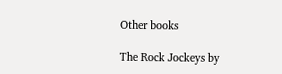Other books

The Rock Jockeys by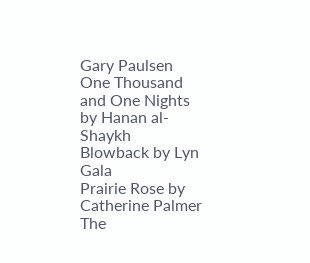Gary Paulsen
One Thousand and One Nights by Hanan al-Shaykh
Blowback by Lyn Gala
Prairie Rose by Catherine Palmer
The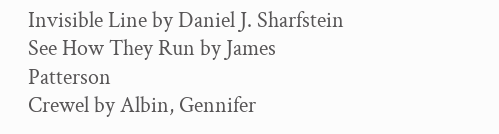Invisible Line by Daniel J. Sharfstein
See How They Run by James Patterson
Crewel by Albin, Gennifer